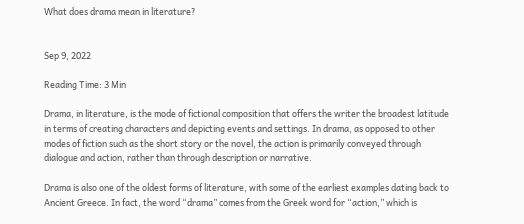What does drama mean in literature?


Sep 9, 2022

Reading Time: 3 Min

Drama, in literature, is the mode of fictional composition that offers the writer the broadest latitude in terms of creating characters and depicting events and settings. In drama, as opposed to other modes of fiction such as the short story or the novel, the action is primarily conveyed through dialogue and action, rather than through description or narrative.

Drama is also one of the oldest forms of literature, with some of the earliest examples dating back to Ancient Greece. In fact, the word “drama” comes from the Greek word for “action,” which is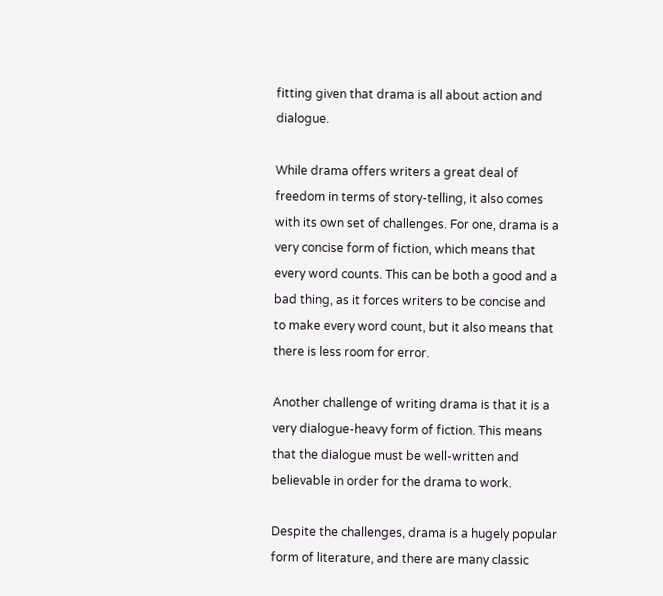fitting given that drama is all about action and dialogue.

While drama offers writers a great deal of freedom in terms of story-telling, it also comes with its own set of challenges. For one, drama is a very concise form of fiction, which means that every word counts. This can be both a good and a bad thing, as it forces writers to be concise and to make every word count, but it also means that there is less room for error.

Another challenge of writing drama is that it is a very dialogue-heavy form of fiction. This means that the dialogue must be well-written and believable in order for the drama to work.

Despite the challenges, drama is a hugely popular form of literature, and there are many classic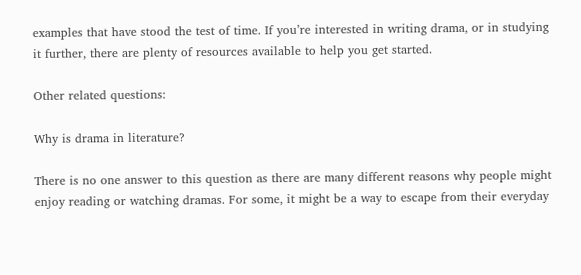examples that have stood the test of time. If you’re interested in writing drama, or in studying it further, there are plenty of resources available to help you get started.

Other related questions:

Why is drama in literature?

There is no one answer to this question as there are many different reasons why people might enjoy reading or watching dramas. For some, it might be a way to escape from their everyday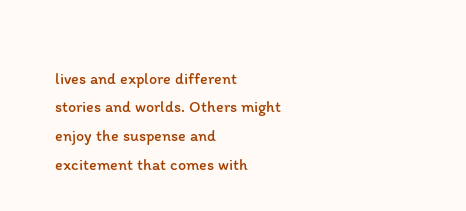lives and explore different stories and worlds. Others might enjoy the suspense and excitement that comes with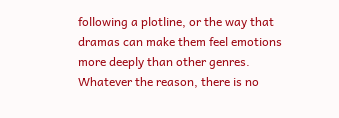following a plotline, or the way that dramas can make them feel emotions more deeply than other genres. Whatever the reason, there is no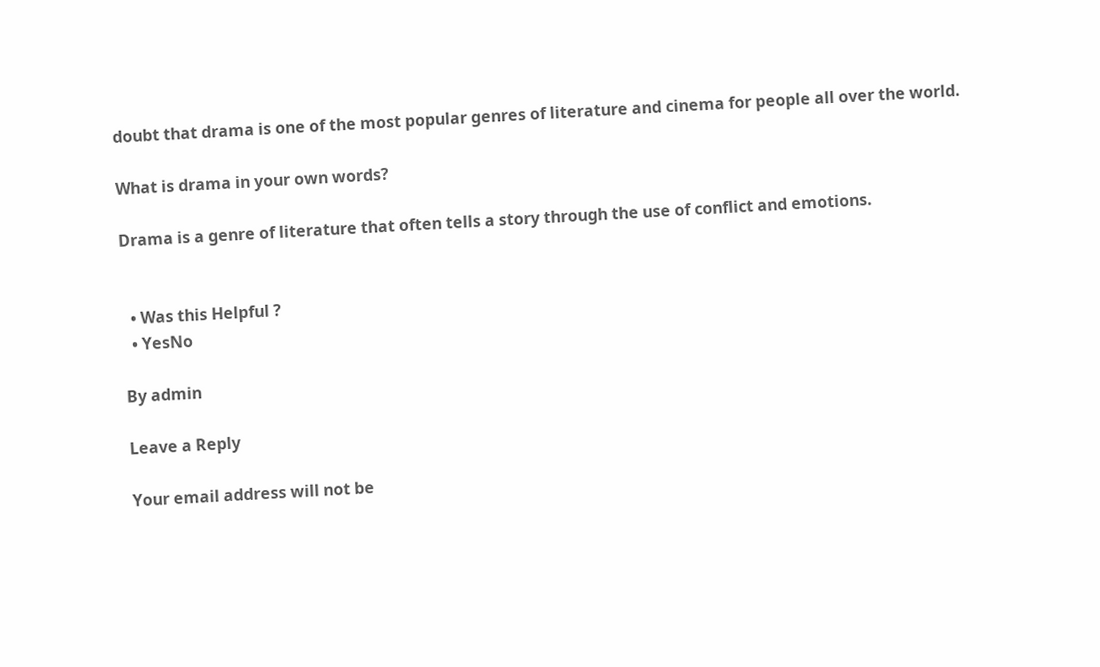doubt that drama is one of the most popular genres of literature and cinema for people all over the world.

What is drama in your own words?

Drama is a genre of literature that often tells a story through the use of conflict and emotions.


  • Was this Helpful ?
  • YesNo

By admin

Leave a Reply

Your email address will not be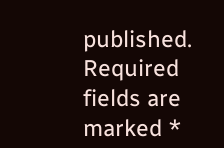published. Required fields are marked *